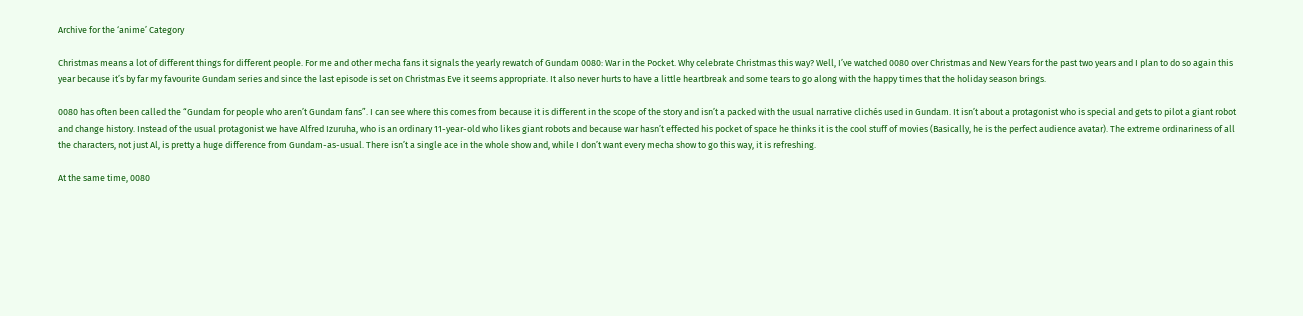Archive for the ‘anime’ Category

Christmas means a lot of different things for different people. For me and other mecha fans it signals the yearly rewatch of Gundam 0080: War in the Pocket. Why celebrate Christmas this way? Well, I’ve watched 0080 over Christmas and New Years for the past two years and I plan to do so again this year because it’s by far my favourite Gundam series and since the last episode is set on Christmas Eve it seems appropriate. It also never hurts to have a little heartbreak and some tears to go along with the happy times that the holiday season brings.

0080 has often been called the “Gundam for people who aren’t Gundam fans”. I can see where this comes from because it is different in the scope of the story and isn’t a packed with the usual narrative clichés used in Gundam. It isn’t about a protagonist who is special and gets to pilot a giant robot and change history. Instead of the usual protagonist we have Alfred Izuruha, who is an ordinary 11-year-old who likes giant robots and because war hasn’t effected his pocket of space he thinks it is the cool stuff of movies (Basically, he is the perfect audience avatar). The extreme ordinariness of all the characters, not just Al, is pretty a huge difference from Gundam-as-usual. There isn’t a single ace in the whole show and, while I don’t want every mecha show to go this way, it is refreshing.

At the same time, 0080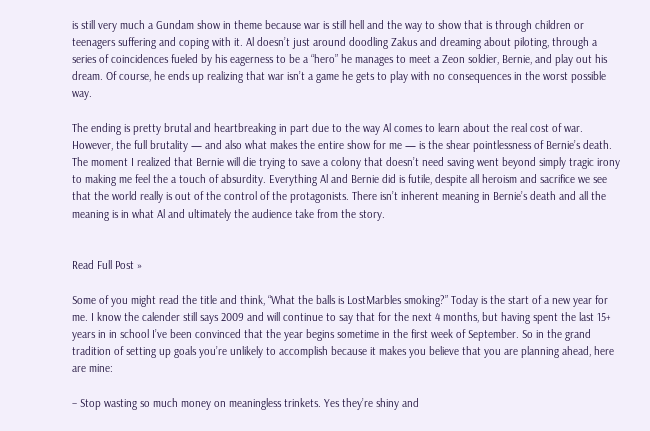is still very much a Gundam show in theme because war is still hell and the way to show that is through children or teenagers suffering and coping with it. Al doesn’t just around doodling Zakus and dreaming about piloting, through a series of coincidences fueled by his eagerness to be a “hero” he manages to meet a Zeon soldier, Bernie, and play out his dream. Of course, he ends up realizing that war isn’t a game he gets to play with no consequences in the worst possible way.

The ending is pretty brutal and heartbreaking in part due to the way Al comes to learn about the real cost of war. However, the full brutality — and also what makes the entire show for me — is the shear pointlessness of Bernie’s death. The moment I realized that Bernie will die trying to save a colony that doesn’t need saving went beyond simply tragic irony to making me feel the a touch of absurdity. Everything Al and Bernie did is futile, despite all heroism and sacrifice we see that the world really is out of the control of the protagonists. There isn’t inherent meaning in Bernie’s death and all the meaning is in what Al and ultimately the audience take from the story.


Read Full Post »

Some of you might read the title and think, “What the balls is LostMarbles smoking?” Today is the start of a new year for me. I know the calender still says 2009 and will continue to say that for the next 4 months, but having spent the last 15+ years in in school I’ve been convinced that the year begins sometime in the first week of September. So in the grand tradition of setting up goals you’re unlikely to accomplish because it makes you believe that you are planning ahead, here are mine:

– Stop wasting so much money on meaningless trinkets. Yes they’re shiny and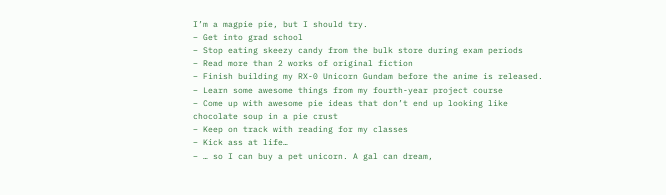I’m a magpie pie, but I should try.
– Get into grad school
– Stop eating skeezy candy from the bulk store during exam periods
– Read more than 2 works of original fiction
– Finish building my RX-0 Unicorn Gundam before the anime is released.
– Learn some awesome things from my fourth-year project course
– Come up with awesome pie ideas that don’t end up looking like chocolate soup in a pie crust
– Keep on track with reading for my classes
– Kick ass at life…
– … so I can buy a pet unicorn. A gal can dream,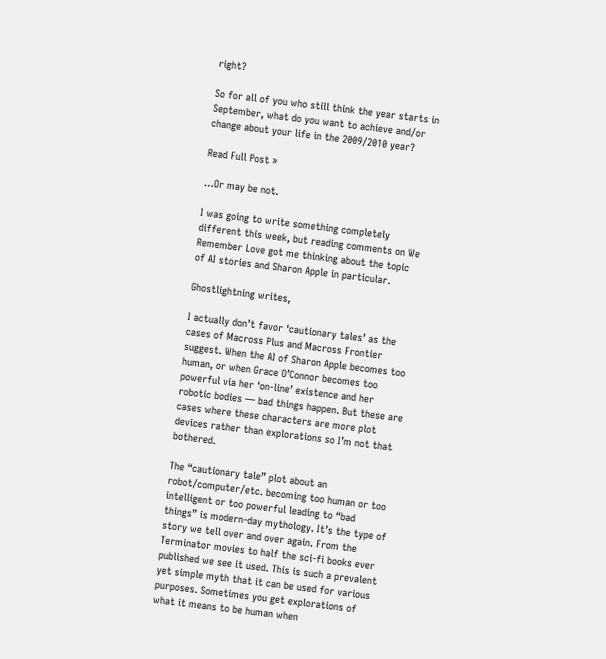right?

So for all of you who still think the year starts in September, what do you want to achieve and/or change about your life in the 2009/2010 year?

Read Full Post »

…Or may be not.

I was going to write something completely different this week, but reading comments on We Remember Love got me thinking about the topic of AI stories and Sharon Apple in particular.

Ghostlightning writes,

I actually don’t favor ‘cautionary tales’ as the cases of Macross Plus and Macross Frontier
suggest. When the AI of Sharon Apple becomes too human, or when Grace O’Connor becomes too powerful via her ‘on-line’ existence and her robotic bodies — bad things happen. But these are cases where these characters are more plot devices rather than explorations so I’m not that bothered.

The “cautionary tale” plot about an robot/computer/etc. becoming too human or too intelligent or too powerful leading to “bad things” is modern-day mythology. It’s the type of story we tell over and over again. From the Terminator movies to half the sci-fi books ever published we see it used. This is such a prevalent yet simple myth that it can be used for various purposes. Sometimes you get explorations of what it means to be human when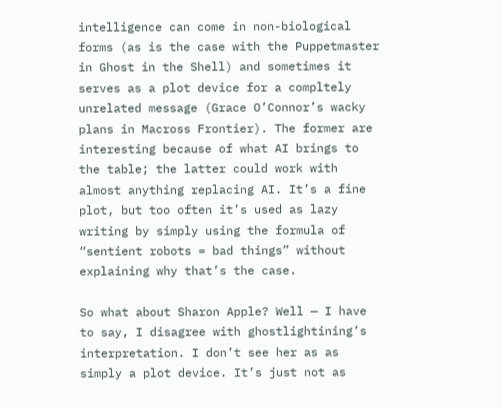intelligence can come in non-biological forms (as is the case with the Puppetmaster in Ghost in the Shell) and sometimes it serves as a plot device for a compltely unrelated message (Grace O’Connor’s wacky plans in Macross Frontier). The former are interesting because of what AI brings to the table; the latter could work with almost anything replacing AI. It’s a fine plot, but too often it’s used as lazy writing by simply using the formula of “sentient robots = bad things” without explaining why that’s the case.

So what about Sharon Apple? Well — I have to say, I disagree with ghostlightining’s interpretation. I don’t see her as as simply a plot device. It’s just not as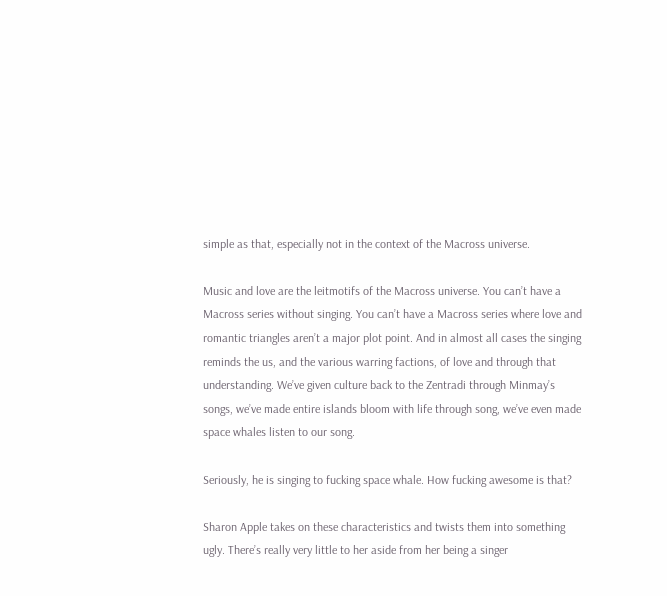simple as that, especially not in the context of the Macross universe.

Music and love are the leitmotifs of the Macross universe. You can’t have a Macross series without singing. You can’t have a Macross series where love and romantic triangles aren’t a major plot point. And in almost all cases the singing reminds the us, and the various warring factions, of love and through that understanding. We’ve given culture back to the Zentradi through Minmay’s songs, we’ve made entire islands bloom with life through song, we’ve even made space whales listen to our song.

Seriously, he is singing to fucking space whale. How fucking awesome is that?

Sharon Apple takes on these characteristics and twists them into something ugly. There’s really very little to her aside from her being a singer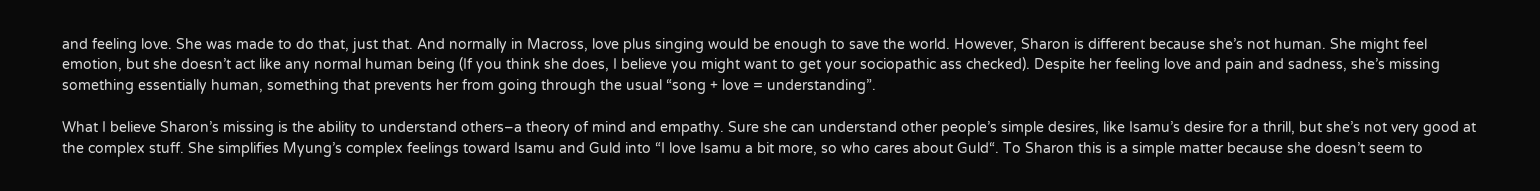and feeling love. She was made to do that, just that. And normally in Macross, love plus singing would be enough to save the world. However, Sharon is different because she’s not human. She might feel emotion, but she doesn’t act like any normal human being (If you think she does, I believe you might want to get your sociopathic ass checked). Despite her feeling love and pain and sadness, she’s missing something essentially human, something that prevents her from going through the usual “song + love = understanding”.

What I believe Sharon’s missing is the ability to understand others–a theory of mind and empathy. Sure she can understand other people’s simple desires, like Isamu’s desire for a thrill, but she’s not very good at the complex stuff. She simplifies Myung’s complex feelings toward Isamu and Guld into “I love Isamu a bit more, so who cares about Guld“. To Sharon this is a simple matter because she doesn’t seem to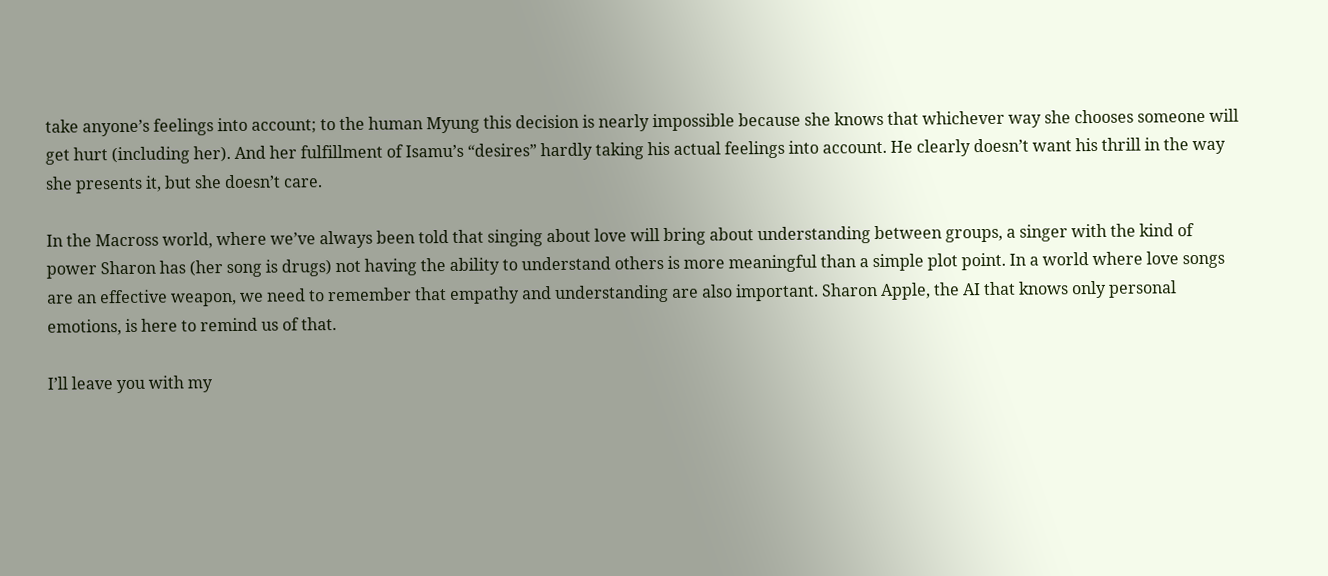take anyone’s feelings into account; to the human Myung this decision is nearly impossible because she knows that whichever way she chooses someone will get hurt (including her). And her fulfillment of Isamu’s “desires” hardly taking his actual feelings into account. He clearly doesn’t want his thrill in the way she presents it, but she doesn’t care.

In the Macross world, where we’ve always been told that singing about love will bring about understanding between groups, a singer with the kind of power Sharon has (her song is drugs) not having the ability to understand others is more meaningful than a simple plot point. In a world where love songs are an effective weapon, we need to remember that empathy and understanding are also important. Sharon Apple, the AI that knows only personal emotions, is here to remind us of that.

I’ll leave you with my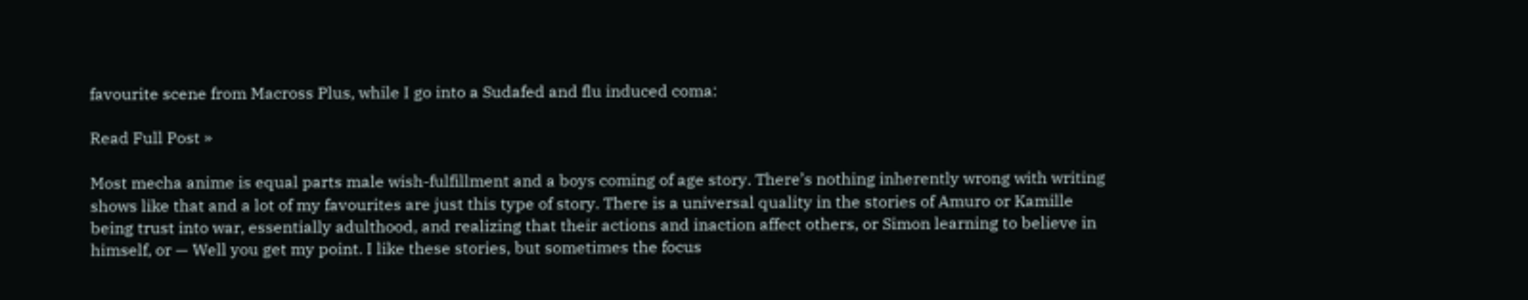favourite scene from Macross Plus, while I go into a Sudafed and flu induced coma:

Read Full Post »

Most mecha anime is equal parts male wish-fulfillment and a boys coming of age story. There’s nothing inherently wrong with writing shows like that and a lot of my favourites are just this type of story. There is a universal quality in the stories of Amuro or Kamille being trust into war, essentially adulthood, and realizing that their actions and inaction affect others, or Simon learning to believe in himself, or — Well you get my point. I like these stories, but sometimes the focus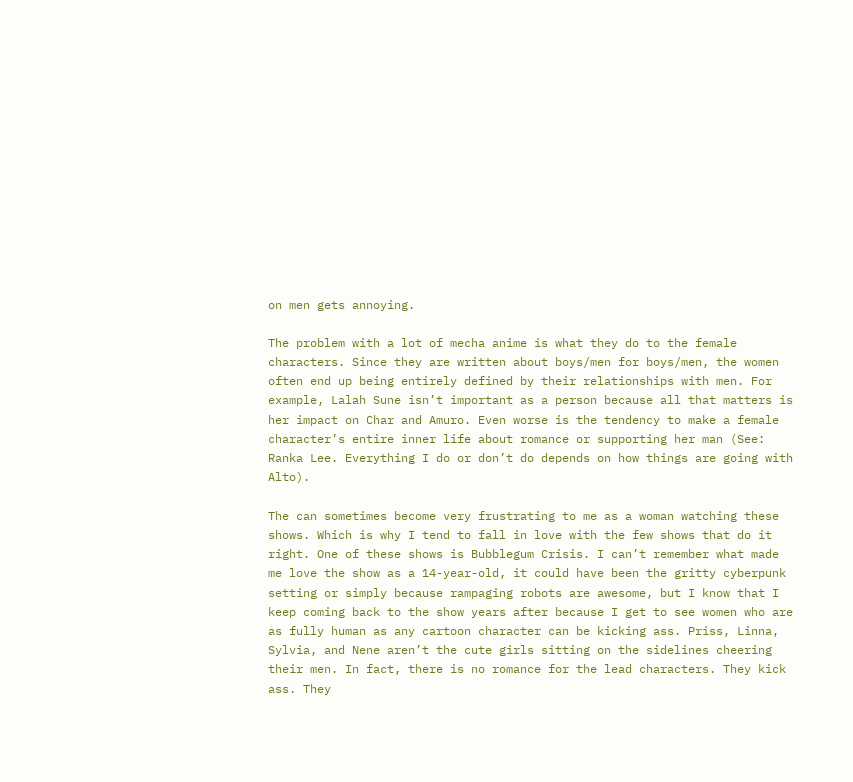on men gets annoying.

The problem with a lot of mecha anime is what they do to the female characters. Since they are written about boys/men for boys/men, the women often end up being entirely defined by their relationships with men. For example, Lalah Sune isn’t important as a person because all that matters is her impact on Char and Amuro. Even worse is the tendency to make a female character’s entire inner life about romance or supporting her man (See: Ranka Lee. Everything I do or don’t do depends on how things are going with Alto).

The can sometimes become very frustrating to me as a woman watching these shows. Which is why I tend to fall in love with the few shows that do it right. One of these shows is Bubblegum Crisis. I can’t remember what made me love the show as a 14-year-old, it could have been the gritty cyberpunk setting or simply because rampaging robots are awesome, but I know that I keep coming back to the show years after because I get to see women who are as fully human as any cartoon character can be kicking ass. Priss, Linna, Sylvia, and Nene aren’t the cute girls sitting on the sidelines cheering their men. In fact, there is no romance for the lead characters. They kick ass. They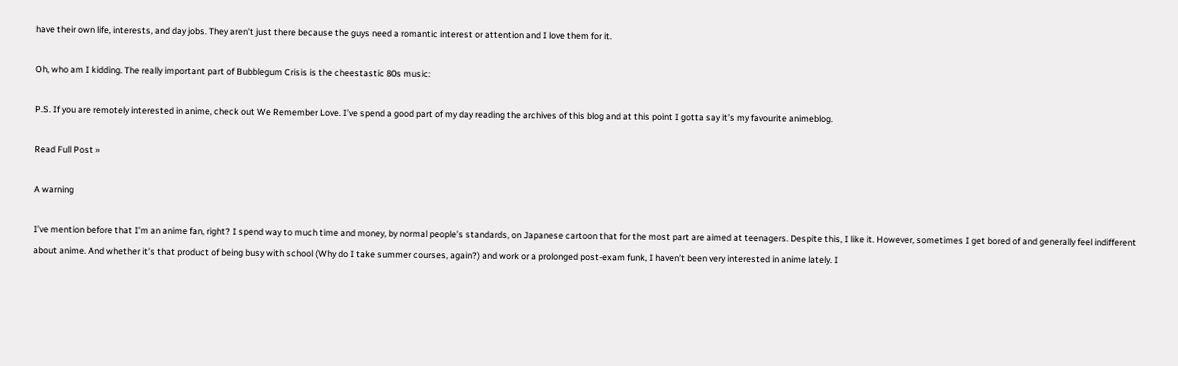have their own life, interests, and day jobs. They aren’t just there because the guys need a romantic interest or attention and I love them for it.

Oh, who am I kidding. The really important part of Bubblegum Crisis is the cheestastic 80s music:

P.S. If you are remotely interested in anime, check out We Remember Love. I’ve spend a good part of my day reading the archives of this blog and at this point I gotta say it’s my favourite animeblog.

Read Full Post »

A warning

I’ve mention before that I’m an anime fan, right? I spend way to much time and money, by normal people’s standards, on Japanese cartoon that for the most part are aimed at teenagers. Despite this, I like it. However, sometimes I get bored of and generally feel indifferent about anime. And whether it’s that product of being busy with school (Why do I take summer courses, again?) and work or a prolonged post-exam funk, I haven’t been very interested in anime lately. I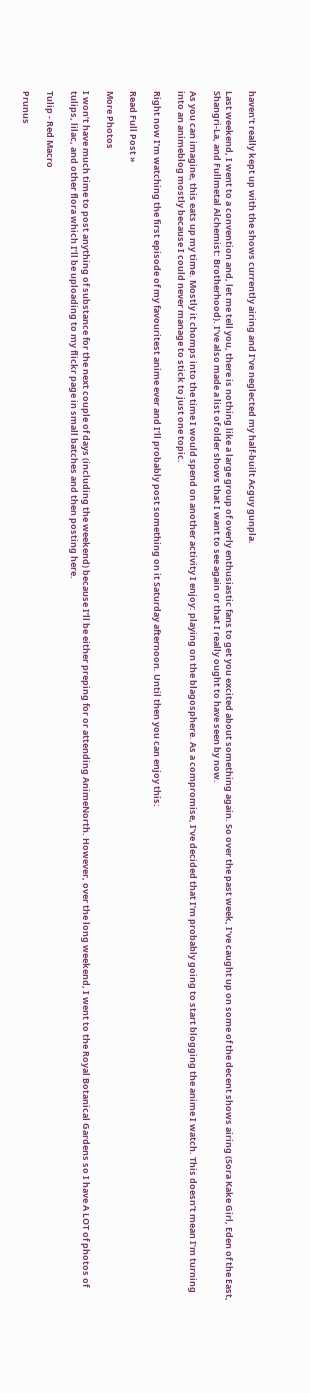haven’t really kept up with the shows currently airing and I’ve neglected my half-built Acguy gunpla.

Last weekend, I went to a convention and, let me tell you, there is nothing like a large group of overly enthusiastic fans to get you excited about something again. So over the past week, I’ve caught up on some of the decent shows airing (Sora Kake Girl, Eden of the East, Shangri-La, and Fullmetal Alchemist: Brotherhood). I’ve also made a list of older shows that I want to see again or that I really ought to have seen by now.

As you can imagine, this eats up my time. Mostly it chomps into the time I would spend on another activity I enjoy: playing on the blagosphere. As a compromise, I’ve decided that I’m probably going to start blogging the anime I watch. This doesn’t mean I’m turning into an animeblog mostly because I could never manage to stick to just one topic.

Right now I’m watching the first episode of my favouritest anime ever and I’ll probably post something on it Saturday afternoon. Until then you can enjoy this:

Read Full Post »

More Photos

I won’t have much time to post anything of substance for the next couple of days (including the weekend) because I’ll be either preping for or attending AnimeNorth. However, over the long weekend, I went to the Royal Botanical Gardens so I have A LOT of photos of tulips, lilac, and other flora which I’ll be uploading to my flickr page in small batches and then posting here.

Tulip - Red Macro

Prunus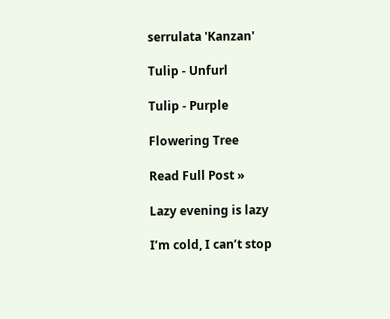serrulata 'Kanzan'

Tulip - Unfurl

Tulip - Purple

Flowering Tree

Read Full Post »

Lazy evening is lazy

I’m cold, I can’t stop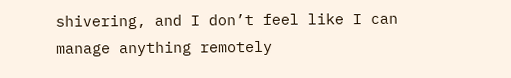shivering, and I don’t feel like I can manage anything remotely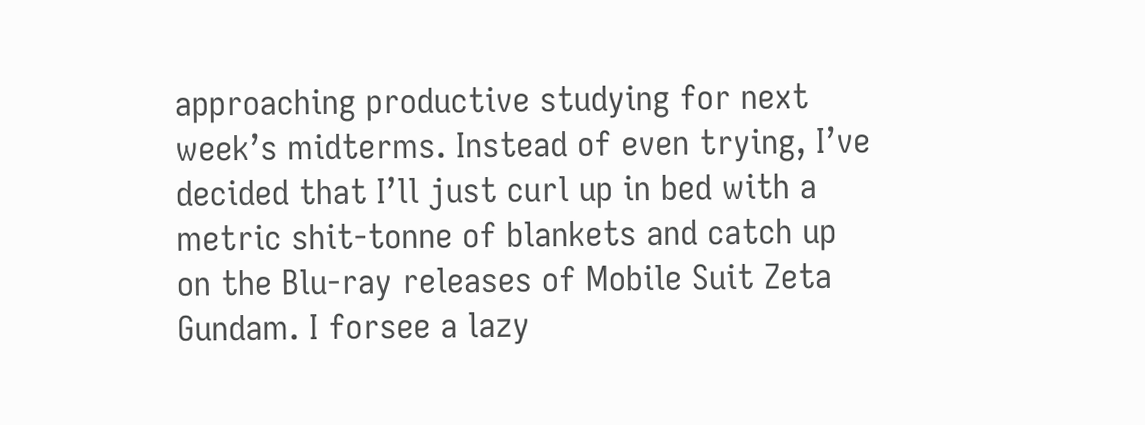approaching productive studying for next week’s midterms. Instead of even trying, I’ve decided that I’ll just curl up in bed with a metric shit-tonne of blankets and catch up on the Blu-ray releases of Mobile Suit Zeta Gundam. I forsee a lazy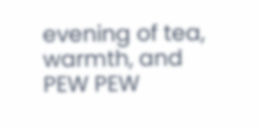evening of tea, warmth, and PEW PEW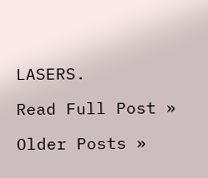LASERS.

Read Full Post »

Older Posts »